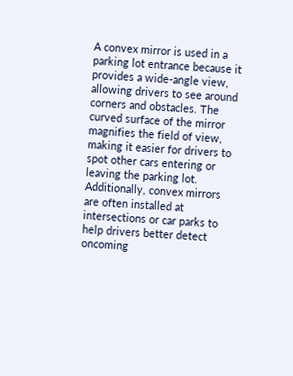A convex mirror is used in a parking lot entrance because it provides a wide-angle view, allowing drivers to see around corners and obstacles. The curved surface of the mirror magnifies the field of view, making it easier for drivers to spot other cars entering or leaving the parking lot. Additionally, convex mirrors are often installed at intersections or car parks to help drivers better detect oncoming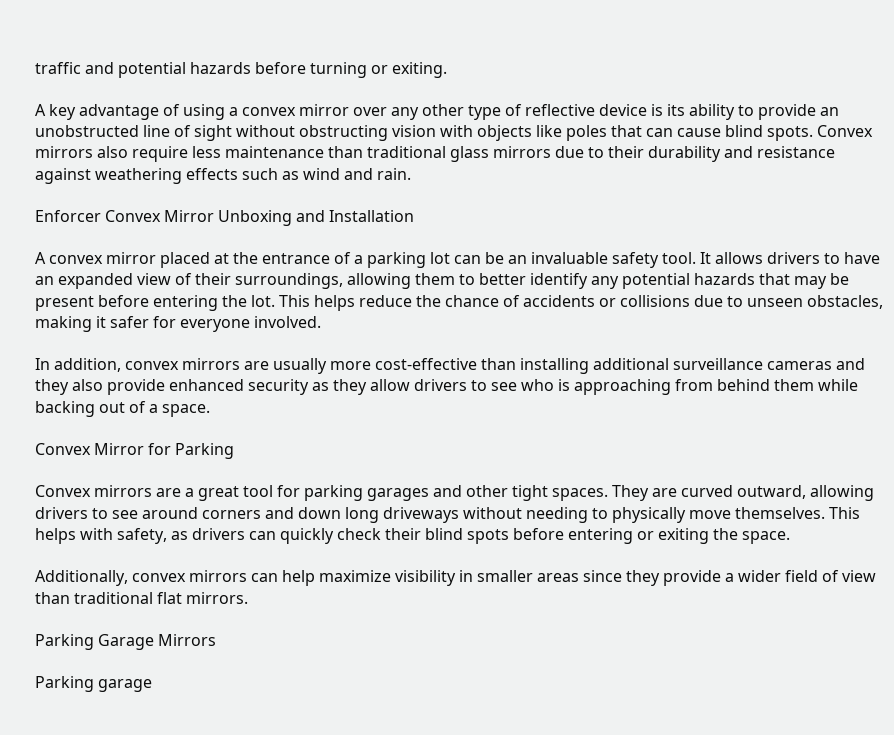traffic and potential hazards before turning or exiting.

A key advantage of using a convex mirror over any other type of reflective device is its ability to provide an unobstructed line of sight without obstructing vision with objects like poles that can cause blind spots. Convex mirrors also require less maintenance than traditional glass mirrors due to their durability and resistance against weathering effects such as wind and rain.

Enforcer Convex Mirror Unboxing and Installation

A convex mirror placed at the entrance of a parking lot can be an invaluable safety tool. It allows drivers to have an expanded view of their surroundings, allowing them to better identify any potential hazards that may be present before entering the lot. This helps reduce the chance of accidents or collisions due to unseen obstacles, making it safer for everyone involved.

In addition, convex mirrors are usually more cost-effective than installing additional surveillance cameras and they also provide enhanced security as they allow drivers to see who is approaching from behind them while backing out of a space.

Convex Mirror for Parking

Convex mirrors are a great tool for parking garages and other tight spaces. They are curved outward, allowing drivers to see around corners and down long driveways without needing to physically move themselves. This helps with safety, as drivers can quickly check their blind spots before entering or exiting the space.

Additionally, convex mirrors can help maximize visibility in smaller areas since they provide a wider field of view than traditional flat mirrors.

Parking Garage Mirrors

Parking garage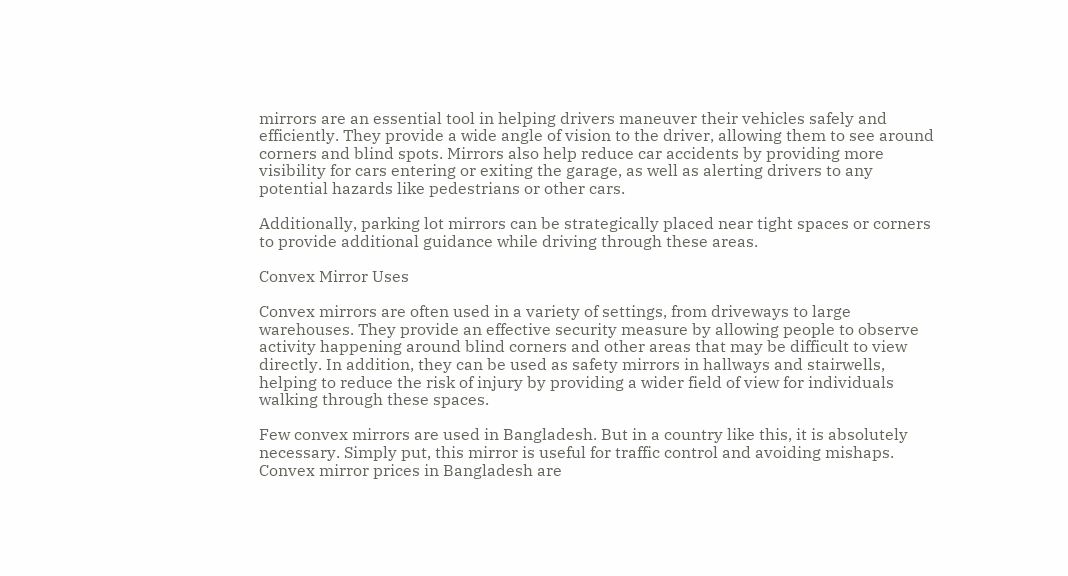mirrors are an essential tool in helping drivers maneuver their vehicles safely and efficiently. They provide a wide angle of vision to the driver, allowing them to see around corners and blind spots. Mirrors also help reduce car accidents by providing more visibility for cars entering or exiting the garage, as well as alerting drivers to any potential hazards like pedestrians or other cars.

Additionally, parking lot mirrors can be strategically placed near tight spaces or corners to provide additional guidance while driving through these areas.

Convex Mirror Uses

Convex mirrors are often used in a variety of settings, from driveways to large warehouses. They provide an effective security measure by allowing people to observe activity happening around blind corners and other areas that may be difficult to view directly. In addition, they can be used as safety mirrors in hallways and stairwells, helping to reduce the risk of injury by providing a wider field of view for individuals walking through these spaces.

Few convex mirrors are used in Bangladesh. But in a country like this, it is absolutely necessary. Simply put, this mirror is useful for traffic control and avoiding mishaps. Convex mirror prices in Bangladesh are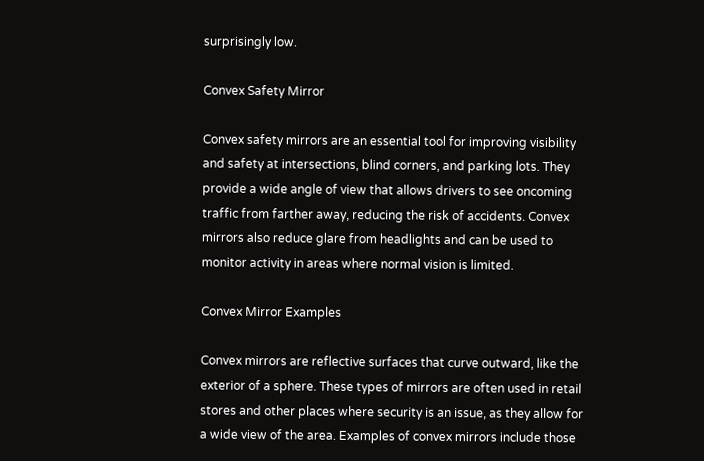surprisingly low.

Convex Safety Mirror

Convex safety mirrors are an essential tool for improving visibility and safety at intersections, blind corners, and parking lots. They provide a wide angle of view that allows drivers to see oncoming traffic from farther away, reducing the risk of accidents. Convex mirrors also reduce glare from headlights and can be used to monitor activity in areas where normal vision is limited.

Convex Mirror Examples

Convex mirrors are reflective surfaces that curve outward, like the exterior of a sphere. These types of mirrors are often used in retail stores and other places where security is an issue, as they allow for a wide view of the area. Examples of convex mirrors include those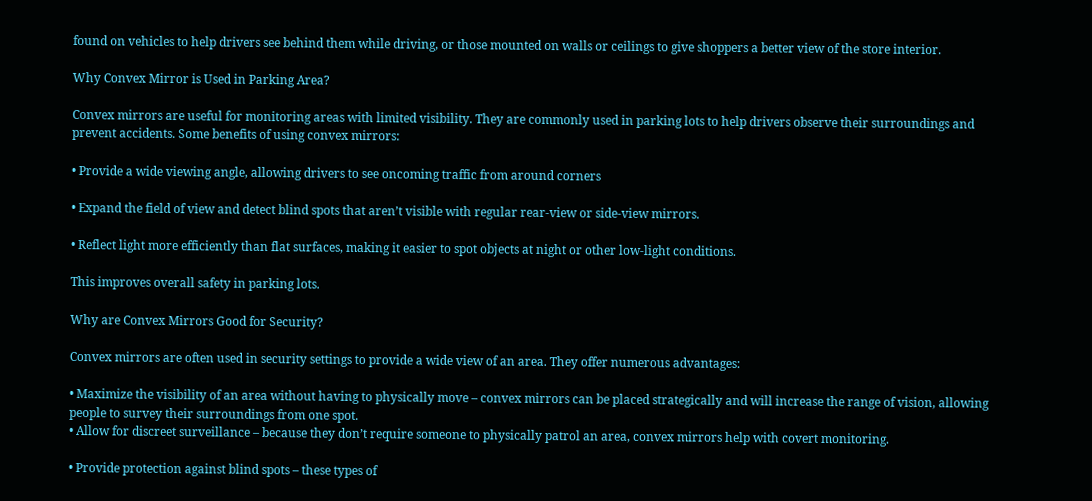found on vehicles to help drivers see behind them while driving, or those mounted on walls or ceilings to give shoppers a better view of the store interior.

Why Convex Mirror is Used in Parking Area?

Convex mirrors are useful for monitoring areas with limited visibility. They are commonly used in parking lots to help drivers observe their surroundings and prevent accidents. Some benefits of using convex mirrors:

• Provide a wide viewing angle, allowing drivers to see oncoming traffic from around corners

• Expand the field of view and detect blind spots that aren’t visible with regular rear-view or side-view mirrors.

• Reflect light more efficiently than flat surfaces, making it easier to spot objects at night or other low-light conditions.

This improves overall safety in parking lots.

Why are Convex Mirrors Good for Security?

Convex mirrors are often used in security settings to provide a wide view of an area. They offer numerous advantages:

• Maximize the visibility of an area without having to physically move – convex mirrors can be placed strategically and will increase the range of vision, allowing people to survey their surroundings from one spot.
• Allow for discreet surveillance – because they don’t require someone to physically patrol an area, convex mirrors help with covert monitoring.

• Provide protection against blind spots – these types of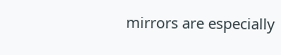mirrors are especially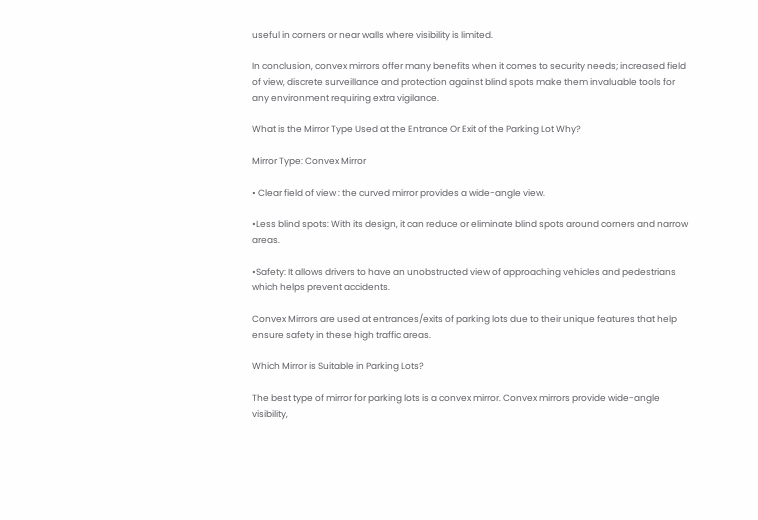useful in corners or near walls where visibility is limited.

In conclusion, convex mirrors offer many benefits when it comes to security needs; increased field of view, discrete surveillance and protection against blind spots make them invaluable tools for any environment requiring extra vigilance.

What is the Mirror Type Used at the Entrance Or Exit of the Parking Lot Why?

Mirror Type: Convex Mirror

• Clear field of view : the curved mirror provides a wide-angle view.

•Less blind spots: With its design, it can reduce or eliminate blind spots around corners and narrow areas.

•Safety: It allows drivers to have an unobstructed view of approaching vehicles and pedestrians which helps prevent accidents.

Convex Mirrors are used at entrances/exits of parking lots due to their unique features that help ensure safety in these high traffic areas.

Which Mirror is Suitable in Parking Lots?

The best type of mirror for parking lots is a convex mirror. Convex mirrors provide wide-angle visibility,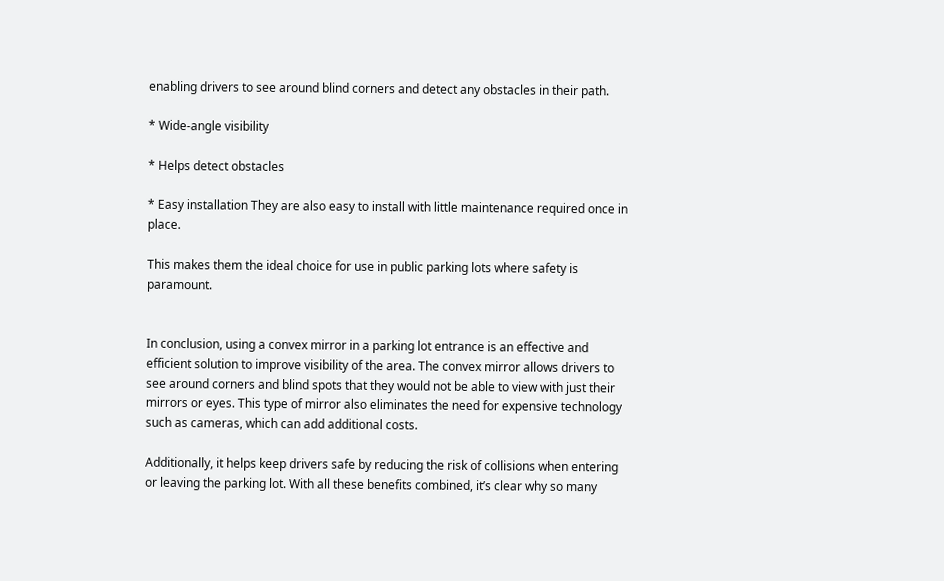enabling drivers to see around blind corners and detect any obstacles in their path.

* Wide-angle visibility

* Helps detect obstacles

* Easy installation They are also easy to install with little maintenance required once in place.

This makes them the ideal choice for use in public parking lots where safety is paramount.


In conclusion, using a convex mirror in a parking lot entrance is an effective and efficient solution to improve visibility of the area. The convex mirror allows drivers to see around corners and blind spots that they would not be able to view with just their mirrors or eyes. This type of mirror also eliminates the need for expensive technology such as cameras, which can add additional costs.

Additionally, it helps keep drivers safe by reducing the risk of collisions when entering or leaving the parking lot. With all these benefits combined, it’s clear why so many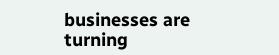businesses are turning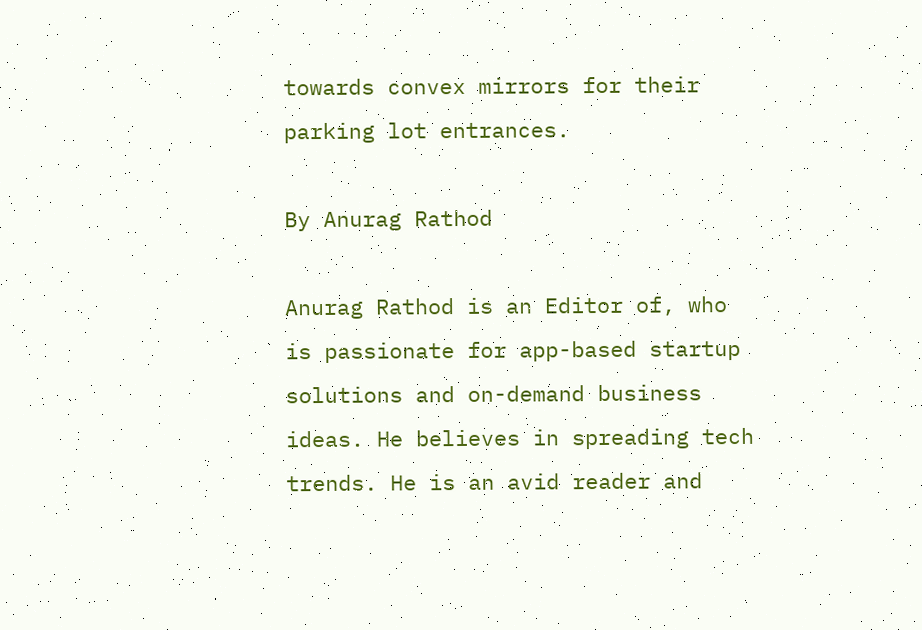towards convex mirrors for their parking lot entrances.

By Anurag Rathod

Anurag Rathod is an Editor of, who is passionate for app-based startup solutions and on-demand business ideas. He believes in spreading tech trends. He is an avid reader and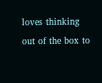loves thinking out of the box to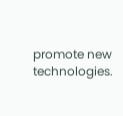promote new technologies.